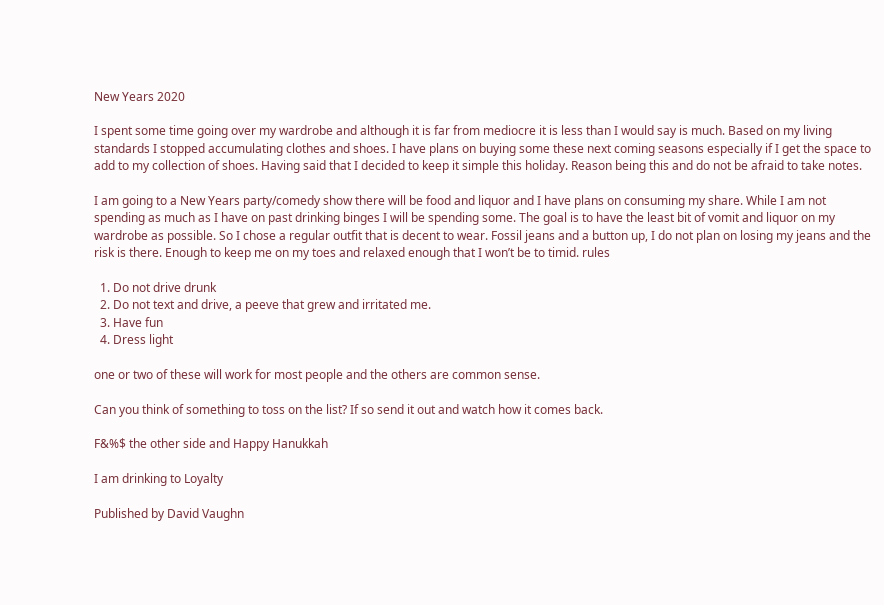New Years 2020

I spent some time going over my wardrobe and although it is far from mediocre it is less than I would say is much. Based on my living standards I stopped accumulating clothes and shoes. I have plans on buying some these next coming seasons especially if I get the space to add to my collection of shoes. Having said that I decided to keep it simple this holiday. Reason being this and do not be afraid to take notes.

I am going to a New Years party/comedy show there will be food and liquor and I have plans on consuming my share. While I am not spending as much as I have on past drinking binges I will be spending some. The goal is to have the least bit of vomit and liquor on my wardrobe as possible. So I chose a regular outfit that is decent to wear. Fossil jeans and a button up, I do not plan on losing my jeans and the risk is there. Enough to keep me on my toes and relaxed enough that I won’t be to timid. rules

  1. Do not drive drunk
  2. Do not text and drive, a peeve that grew and irritated me.
  3. Have fun
  4. Dress light

one or two of these will work for most people and the others are common sense.

Can you think of something to toss on the list? If so send it out and watch how it comes back.

F&%$ the other side and Happy Hanukkah

I am drinking to Loyalty

Published by David Vaughn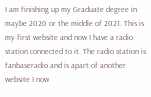I am finishing up my Graduate degree in maybe 2020 or the middle of 2021. This is my first website and now I have a radio station connected to it. The radio station is fanbaseradio and is apart of another website I now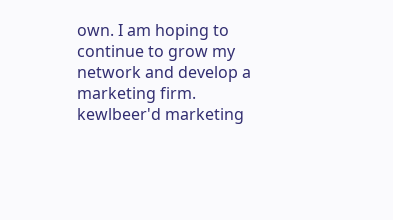own. I am hoping to continue to grow my network and develop a marketing firm. kewlbeer'd marketing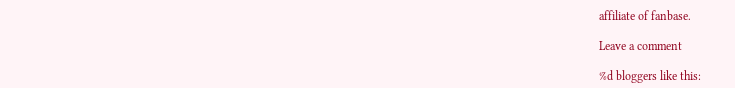affiliate of fanbase.

Leave a comment

%d bloggers like this: